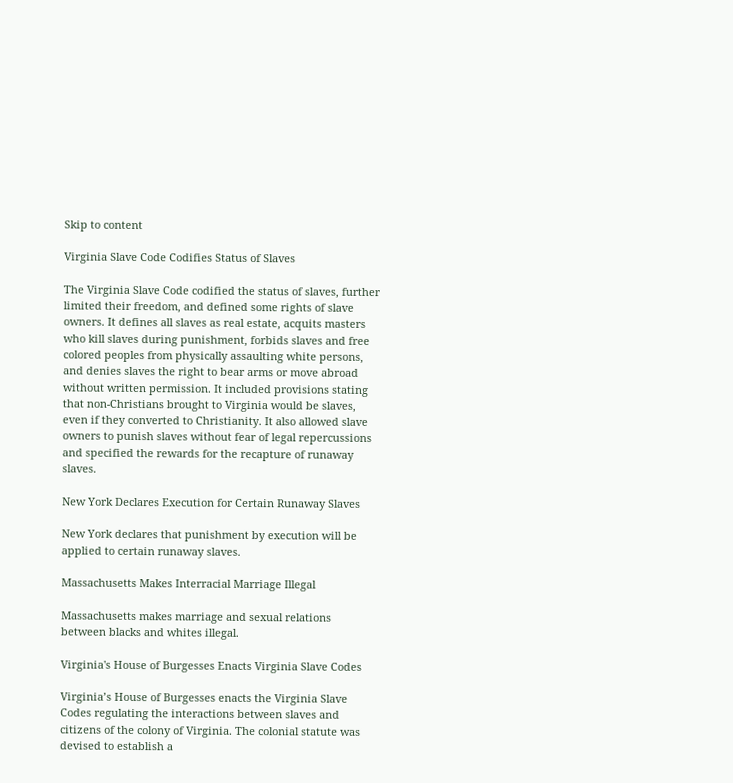Skip to content

Virginia Slave Code Codifies Status of Slaves

The Virginia Slave Code codified the status of slaves, further limited their freedom, and defined some rights of slave owners. It defines all slaves as real estate, acquits masters who kill slaves during punishment, forbids slaves and free colored peoples from physically assaulting white persons, and denies slaves the right to bear arms or move abroad without written permission. It included provisions stating that non-Christians brought to Virginia would be slaves, even if they converted to Christianity. It also allowed slave owners to punish slaves without fear of legal repercussions and specified the rewards for the recapture of runaway slaves.

New York Declares Execution for Certain Runaway Slaves

New York declares that punishment by execution will be applied to certain runaway slaves.

Massachusetts Makes Interracial Marriage Illegal

Massachusetts makes marriage and sexual relations between blacks and whites illegal.

Virginia's House of Burgesses Enacts Virginia Slave Codes

Virginia’s House of Burgesses enacts the Virginia Slave Codes regulating the interactions between slaves and citizens of the colony of Virginia. The colonial statute was devised to establish a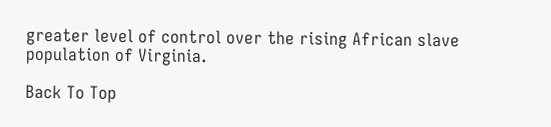greater level of control over the rising African slave population of Virginia.

Back To Top